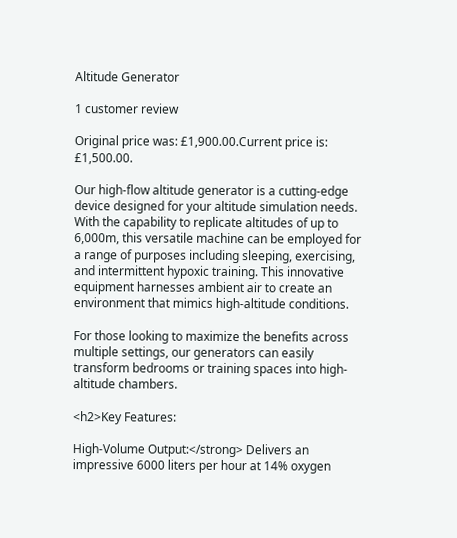Altitude Generator

1 customer review

Original price was: £1,900.00.Current price is: £1,500.00.

Our high-flow altitude generator is a cutting-edge device designed for your altitude simulation needs. With the capability to replicate altitudes of up to 6,000m, this versatile machine can be employed for a range of purposes including sleeping, exercising, and intermittent hypoxic training. This innovative equipment harnesses ambient air to create an environment that mimics high-altitude conditions.

For those looking to maximize the benefits across multiple settings, our generators can easily transform bedrooms or training spaces into high-altitude chambers.

<h2>Key Features:

High-Volume Output:</strong> Delivers an impressive 6000 liters per hour at 14% oxygen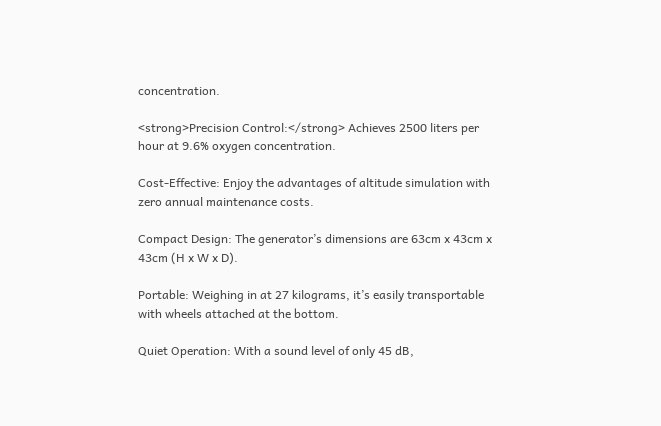concentration.

<strong>Precision Control:</strong> Achieves 2500 liters per hour at 9.6% oxygen concentration.

Cost-Effective: Enjoy the advantages of altitude simulation with zero annual maintenance costs.

Compact Design: The generator’s dimensions are 63cm x 43cm x 43cm (H x W x D).

Portable: Weighing in at 27 kilograms, it’s easily transportable with wheels attached at the bottom.

Quiet Operation: With a sound level of only 45 dB,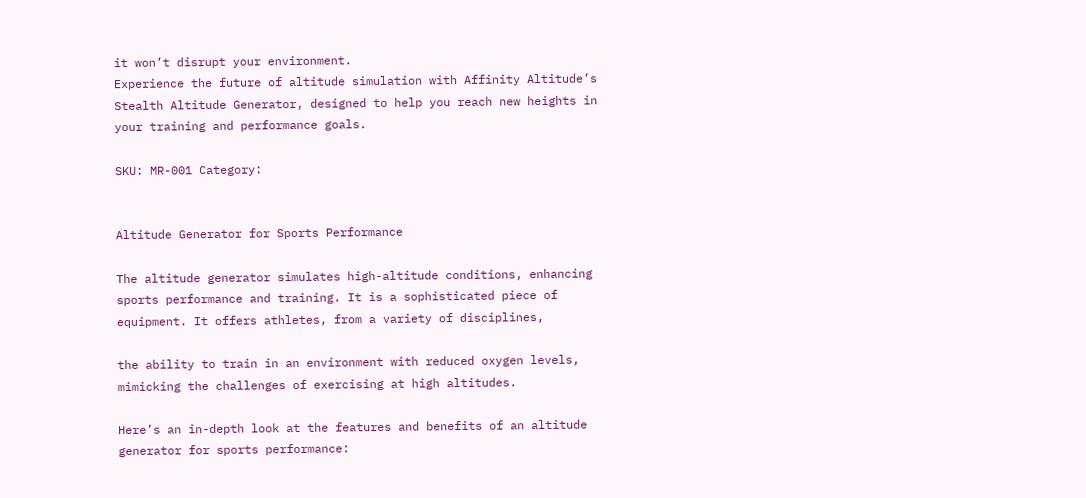it won’t disrupt your environment.
Experience the future of altitude simulation with Affinity Altitude’s Stealth Altitude Generator, designed to help you reach new heights in your training and performance goals.

SKU: MR-001 Category:


Altitude Generator for Sports Performance

The altitude generator simulates high-altitude conditions, enhancing sports performance and training. It is a sophisticated piece of equipment. It offers athletes, from a variety of disciplines,

the ability to train in an environment with reduced oxygen levels, mimicking the challenges of exercising at high altitudes.

Here’s an in-depth look at the features and benefits of an altitude generator for sports performance: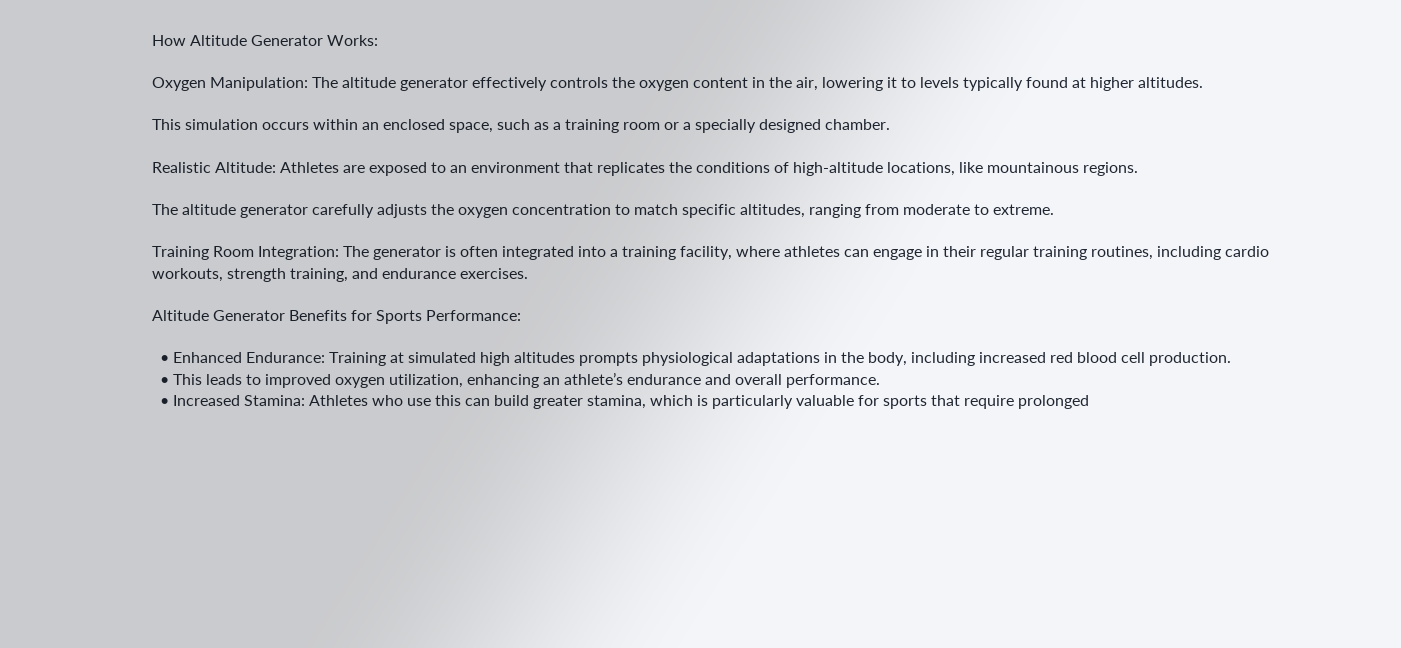How Altitude Generator Works:

Oxygen Manipulation: The altitude generator effectively controls the oxygen content in the air, lowering it to levels typically found at higher altitudes.

This simulation occurs within an enclosed space, such as a training room or a specially designed chamber.

Realistic Altitude: Athletes are exposed to an environment that replicates the conditions of high-altitude locations, like mountainous regions.

The altitude generator carefully adjusts the oxygen concentration to match specific altitudes, ranging from moderate to extreme.

Training Room Integration: The generator is often integrated into a training facility, where athletes can engage in their regular training routines, including cardio workouts, strength training, and endurance exercises.

Altitude Generator Benefits for Sports Performance:

  • Enhanced Endurance: Training at simulated high altitudes prompts physiological adaptations in the body, including increased red blood cell production.
  • This leads to improved oxygen utilization, enhancing an athlete’s endurance and overall performance.
  • Increased Stamina: Athletes who use this can build greater stamina, which is particularly valuable for sports that require prolonged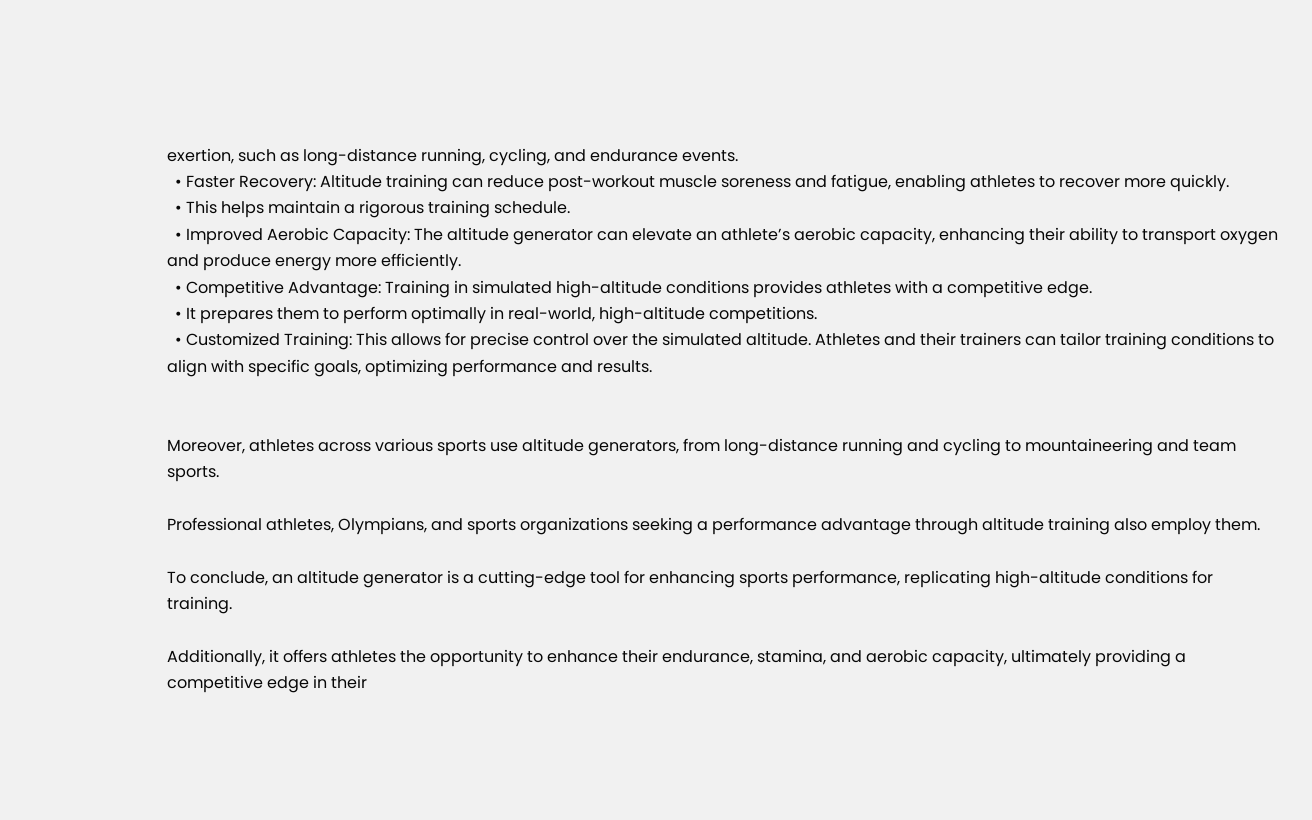exertion, such as long-distance running, cycling, and endurance events.
  • Faster Recovery: Altitude training can reduce post-workout muscle soreness and fatigue, enabling athletes to recover more quickly.
  • This helps maintain a rigorous training schedule.
  • Improved Aerobic Capacity: The altitude generator can elevate an athlete’s aerobic capacity, enhancing their ability to transport oxygen and produce energy more efficiently.
  • Competitive Advantage: Training in simulated high-altitude conditions provides athletes with a competitive edge.
  • It prepares them to perform optimally in real-world, high-altitude competitions.
  • Customized Training: This allows for precise control over the simulated altitude. Athletes and their trainers can tailor training conditions to align with specific goals, optimizing performance and results.


Moreover, athletes across various sports use altitude generators, from long-distance running and cycling to mountaineering and team sports.

Professional athletes, Olympians, and sports organizations seeking a performance advantage through altitude training also employ them.

To conclude, an altitude generator is a cutting-edge tool for enhancing sports performance, replicating high-altitude conditions for training.

Additionally, it offers athletes the opportunity to enhance their endurance, stamina, and aerobic capacity, ultimately providing a competitive edge in their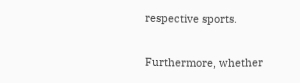respective sports.

Furthermore, whether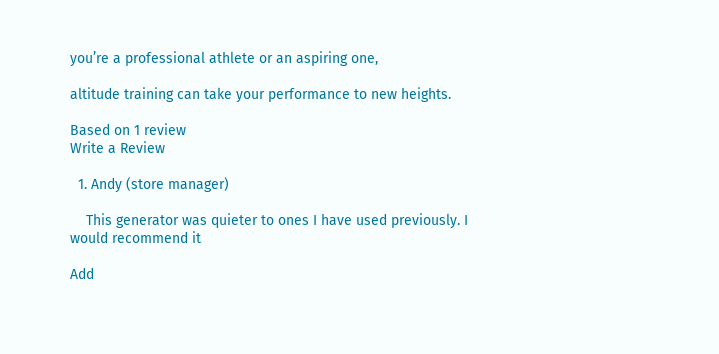you’re a professional athlete or an aspiring one,

altitude training can take your performance to new heights.

Based on 1 review
Write a Review

  1. Andy (store manager)

    This generator was quieter to ones I have used previously. I would recommend it

Add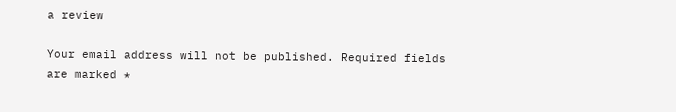a review

Your email address will not be published. Required fields are marked *